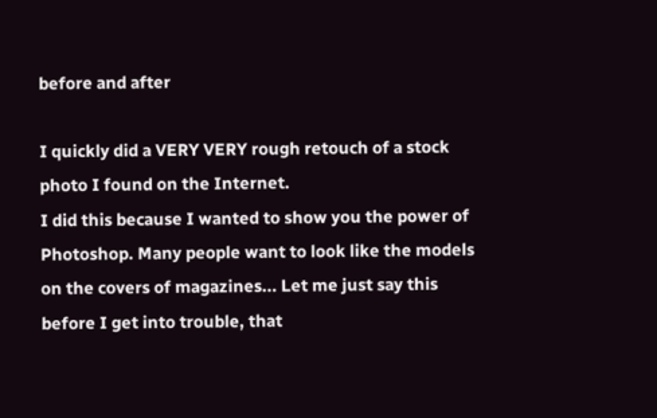before and after

I quickly did a VERY VERY rough retouch of a stock photo I found on the Internet.
I did this because I wanted to show you the power of Photoshop. Many people want to look like the models on the covers of magazines... Let me just say this before I get into trouble, that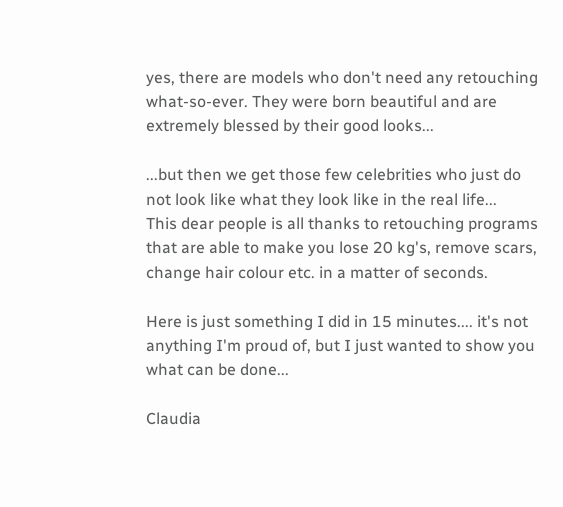yes, there are models who don't need any retouching what-so-ever. They were born beautiful and are extremely blessed by their good looks...

...but then we get those few celebrities who just do not look like what they look like in the real life...
This dear people is all thanks to retouching programs that are able to make you lose 20 kg's, remove scars, change hair colour etc. in a matter of seconds.

Here is just something I did in 15 minutes.... it's not anything I'm proud of, but I just wanted to show you what can be done...

Claudia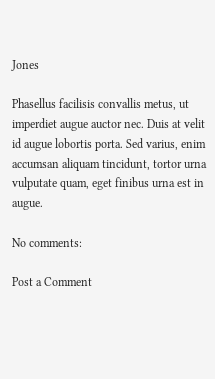Jones

Phasellus facilisis convallis metus, ut imperdiet augue auctor nec. Duis at velit id augue lobortis porta. Sed varius, enim accumsan aliquam tincidunt, tortor urna vulputate quam, eget finibus urna est in augue.

No comments:

Post a Comment